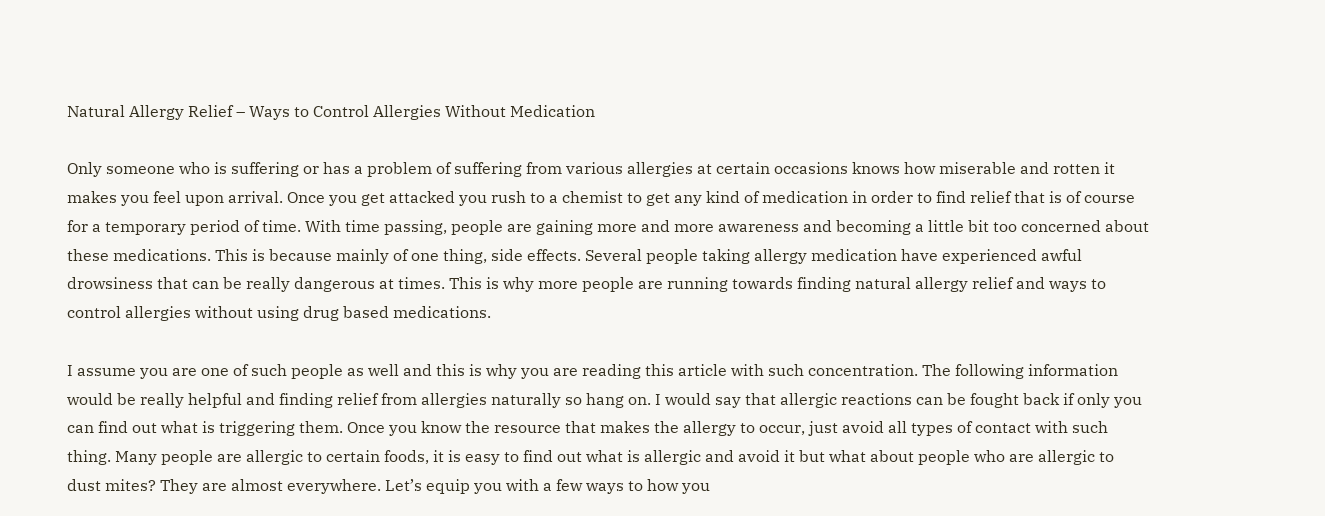Natural Allergy Relief – Ways to Control Allergies Without Medication

Only someone who is suffering or has a problem of suffering from various allergies at certain occasions knows how miserable and rotten it makes you feel upon arrival. Once you get attacked you rush to a chemist to get any kind of medication in order to find relief that is of course for a temporary period of time. With time passing, people are gaining more and more awareness and becoming a little bit too concerned about these medications. This is because mainly of one thing, side effects. Several people taking allergy medication have experienced awful drowsiness that can be really dangerous at times. This is why more people are running towards finding natural allergy relief and ways to control allergies without using drug based medications.

I assume you are one of such people as well and this is why you are reading this article with such concentration. The following information would be really helpful and finding relief from allergies naturally so hang on. I would say that allergic reactions can be fought back if only you can find out what is triggering them. Once you know the resource that makes the allergy to occur, just avoid all types of contact with such thing. Many people are allergic to certain foods, it is easy to find out what is allergic and avoid it but what about people who are allergic to dust mites? They are almost everywhere. Let’s equip you with a few ways to how you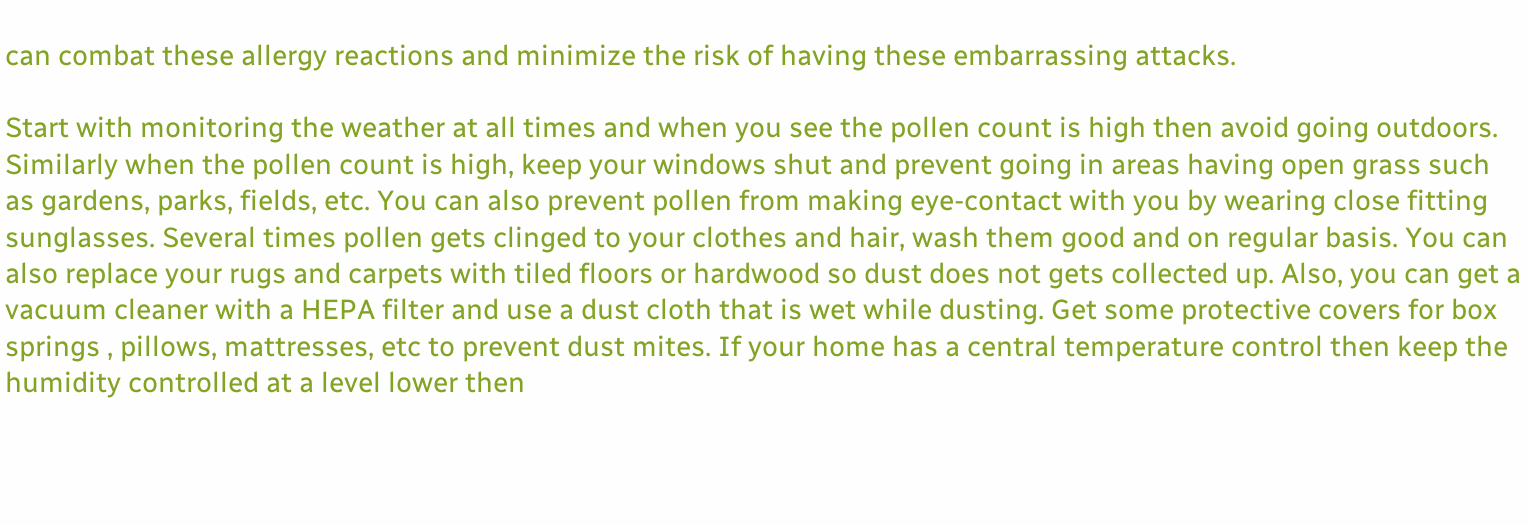can combat these allergy reactions and minimize the risk of having these embarrassing attacks.

Start with monitoring the weather at all times and when you see the pollen count is high then avoid going outdoors. Similarly when the pollen count is high, keep your windows shut and prevent going in areas having open grass such as gardens, parks, fields, etc. You can also prevent pollen from making eye-contact with you by wearing close fitting sunglasses. Several times pollen gets clinged to your clothes and hair, wash them good and on regular basis. You can also replace your rugs and carpets with tiled floors or hardwood so dust does not gets collected up. Also, you can get a vacuum cleaner with a HEPA filter and use a dust cloth that is wet while dusting. Get some protective covers for box springs , pillows, mattresses, etc to prevent dust mites. If your home has a central temperature control then keep the humidity controlled at a level lower then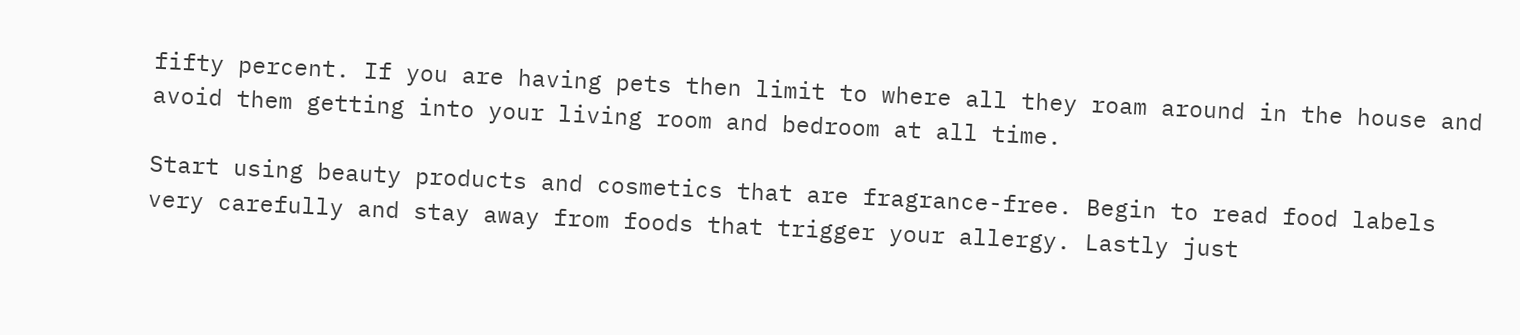fifty percent. If you are having pets then limit to where all they roam around in the house and avoid them getting into your living room and bedroom at all time.

Start using beauty products and cosmetics that are fragrance-free. Begin to read food labels very carefully and stay away from foods that trigger your allergy. Lastly just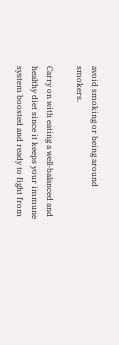avoid smoking or being around smokers.

Carry on with eating a well-balanced and healthy diet since it keeps your immune system boosted and ready to fight from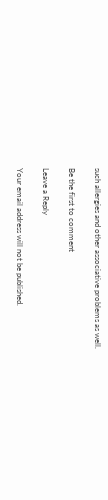such allergies and other associative problems as well.

Be the first to comment

Leave a Reply

Your email address will not be published.